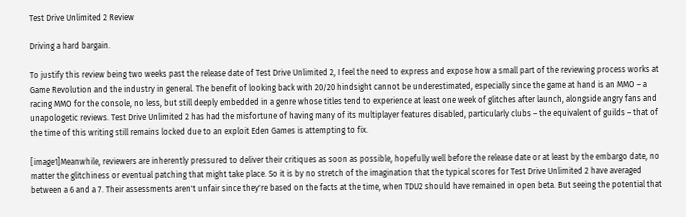Test Drive Unlimited 2 Review

Driving a hard bargain.

To justify this review being two weeks past the release date of Test Drive Unlimited 2, I feel the need to express and expose how a small part of the reviewing process works at Game Revolution and the industry in general. The benefit of looking back with 20/20 hindsight cannot be underestimated, especially since the game at hand is an MMO – a racing MMO for the console, no less, but still deeply embedded in a genre whose titles tend to experience at least one week of glitches after launch, alongside angry fans and unapologetic reviews. Test Drive Unlimited 2 has had the misfortune of having many of its multiplayer features disabled, particularly clubs – the equivalent of guilds – that of the time of this writing still remains locked due to an exploit Eden Games is attempting to fix.

[image1]Meanwhile, reviewers are inherently pressured to deliver their critiques as soon as possible, hopefully well before the release date or at least by the embargo date, no matter the glitchiness or eventual patching that might take place. So it is by no stretch of the imagination that the typical scores for Test Drive Unlimited 2 have averaged between a 6 and a 7. Their assessments aren't unfair since they're based on the facts at the time, when TDU2 should have remained in open beta. But seeing the potential that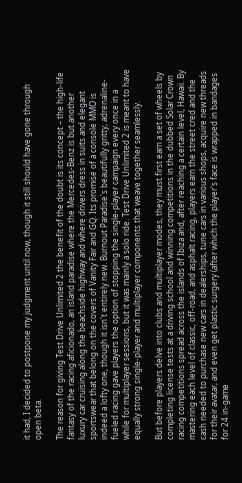it had, I decided to postpone my judgment until now, though it still should have gone through open beta.

The reason for giving Test Drive Unlimited 2 the benefit of the doubt is its concept – the high-life fantasy of the racing aficionado, an island paradise where the Mercedes-Benz is but another luxury car cruising along the beachside highway and where drivers dress in suits and elegant sportswear that belong on the covers of Vanity Fair and GQ. Its promise of a console MMO is indeed a lofty one, though it isn't entirely new. Burnout Paradise's beautifully gritty, adrenaline-fueled racing gave players the option of stopping the single-player campaign every once in a while for multiplayer sessions, but it was mainly a solo ride. Test Drive Unlimited 2 is meant to have equally strong single-player and multiplayer components that weave together seamlessly.

But before players delve into clubs and multiplayer modes, they must first earn a set of wheels by completing license tests at a driving school and winning competitions in the dubbed Solar Crown racing competitions spread across the islands of Ibiza and, after reaching a certain level, Hawaii. By mastering each level of classic, off-road, and asphalt racing, players earn the street cred and the cash needed to purchase new cars in dealerships, tune cars in various shops, acquire new threads for their avatar, and even get plastic surgery (after which the player's face is wrapped in bandages for 24 in-game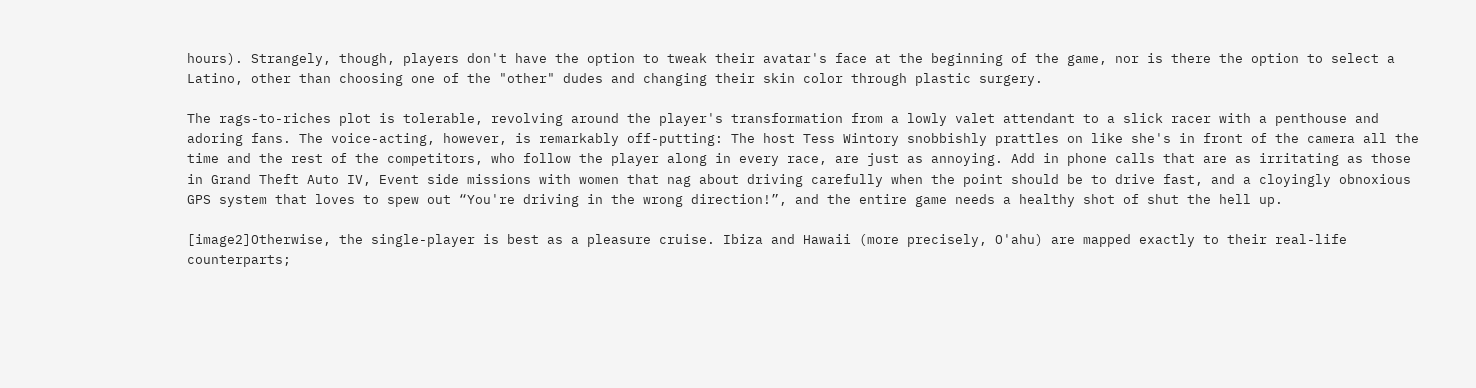hours). Strangely, though, players don't have the option to tweak their avatar's face at the beginning of the game, nor is there the option to select a Latino, other than choosing one of the "other" dudes and changing their skin color through plastic surgery.

The rags-to-riches plot is tolerable, revolving around the player's transformation from a lowly valet attendant to a slick racer with a penthouse and adoring fans. The voice-acting, however, is remarkably off-putting: The host Tess Wintory snobbishly prattles on like she's in front of the camera all the time and the rest of the competitors, who follow the player along in every race, are just as annoying. Add in phone calls that are as irritating as those in Grand Theft Auto IV, Event side missions with women that nag about driving carefully when the point should be to drive fast, and a cloyingly obnoxious GPS system that loves to spew out “You're driving in the wrong direction!”, and the entire game needs a healthy shot of shut the hell up.

[image2]Otherwise, the single-player is best as a pleasure cruise. Ibiza and Hawaii (more precisely, O'ahu) are mapped exactly to their real-life counterparts;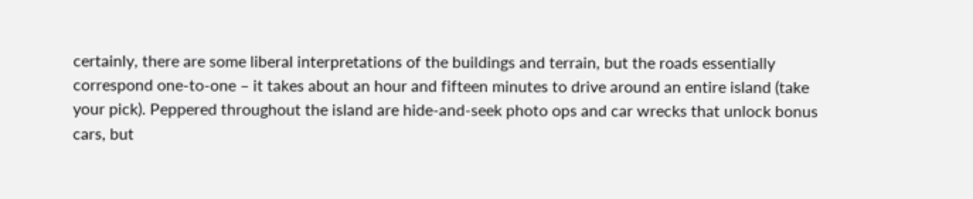certainly, there are some liberal interpretations of the buildings and terrain, but the roads essentially correspond one-to-one – it takes about an hour and fifteen minutes to drive around an entire island (take your pick). Peppered throughout the island are hide-and-seek photo ops and car wrecks that unlock bonus cars, but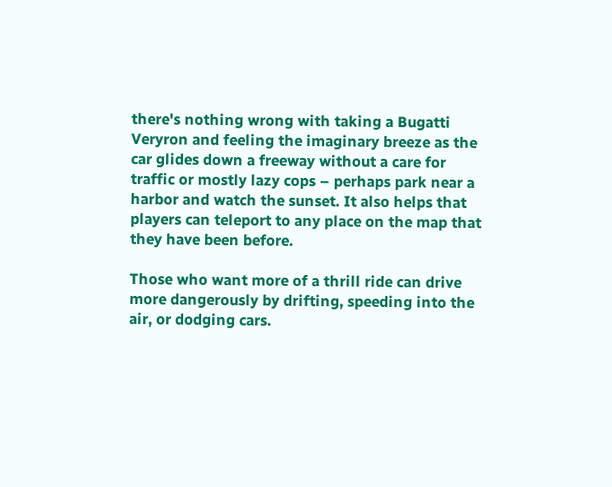there's nothing wrong with taking a Bugatti Veryron and feeling the imaginary breeze as the car glides down a freeway without a care for traffic or mostly lazy cops – perhaps park near a harbor and watch the sunset. It also helps that players can teleport to any place on the map that they have been before.

Those who want more of a thrill ride can drive more dangerously by drifting, speeding into the air, or dodging cars.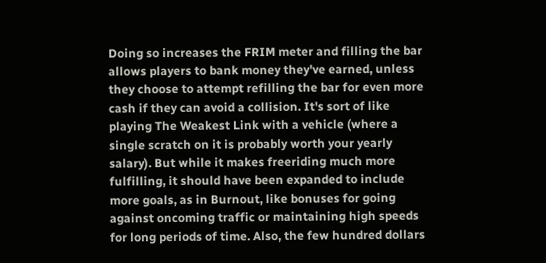Doing so increases the FRIM meter and filling the bar allows players to bank money they've earned, unless they choose to attempt refilling the bar for even more cash if they can avoid a collision. It's sort of like playing The Weakest Link with a vehicle (where a single scratch on it is probably worth your yearly salary). But while it makes freeriding much more fulfilling, it should have been expanded to include more goals, as in Burnout, like bonuses for going against oncoming traffic or maintaining high speeds for long periods of time. Also, the few hundred dollars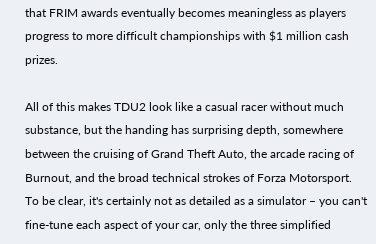that FRIM awards eventually becomes meaningless as players progress to more difficult championships with $1 million cash prizes.

All of this makes TDU2 look like a casual racer without much substance, but the handing has surprising depth, somewhere between the cruising of Grand Theft Auto, the arcade racing of Burnout, and the broad technical strokes of Forza Motorsport. To be clear, it's certainly not as detailed as a simulator – you can't fine-tune each aspect of your car, only the three simplified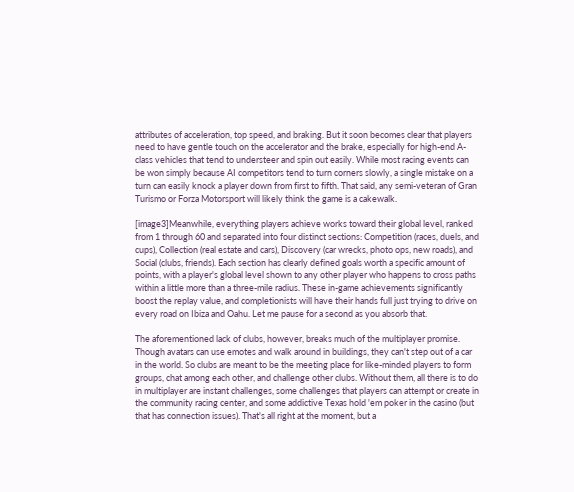attributes of acceleration, top speed, and braking. But it soon becomes clear that players need to have gentle touch on the accelerator and the brake, especially for high-end A-class vehicles that tend to understeer and spin out easily. While most racing events can be won simply because AI competitors tend to turn corners slowly, a single mistake on a turn can easily knock a player down from first to fifth. That said, any semi-veteran of Gran Turismo or Forza Motorsport will likely think the game is a cakewalk.

[image3]Meanwhile, everything players achieve works toward their global level, ranked from 1 through 60 and separated into four distinct sections: Competition (races, duels, and cups), Collection (real estate and cars), Discovery (car wrecks, photo ops, new roads), and Social (clubs, friends). Each section has clearly defined goals worth a specific amount of points, with a player's global level shown to any other player who happens to cross paths within a little more than a three-mile radius. These in-game achievements significantly boost the replay value, and completionists will have their hands full just trying to drive on every road on Ibiza and Oahu. Let me pause for a second as you absorb that.

The aforementioned lack of clubs, however, breaks much of the multiplayer promise. Though avatars can use emotes and walk around in buildings, they can't step out of a car in the world. So clubs are meant to be the meeting place for like-minded players to form groups, chat among each other, and challenge other clubs. Without them, all there is to do in multiplayer are instant challenges, some challenges that players can attempt or create in the community racing center, and some addictive Texas hold 'em poker in the casino (but that has connection issues). That's all right at the moment, but a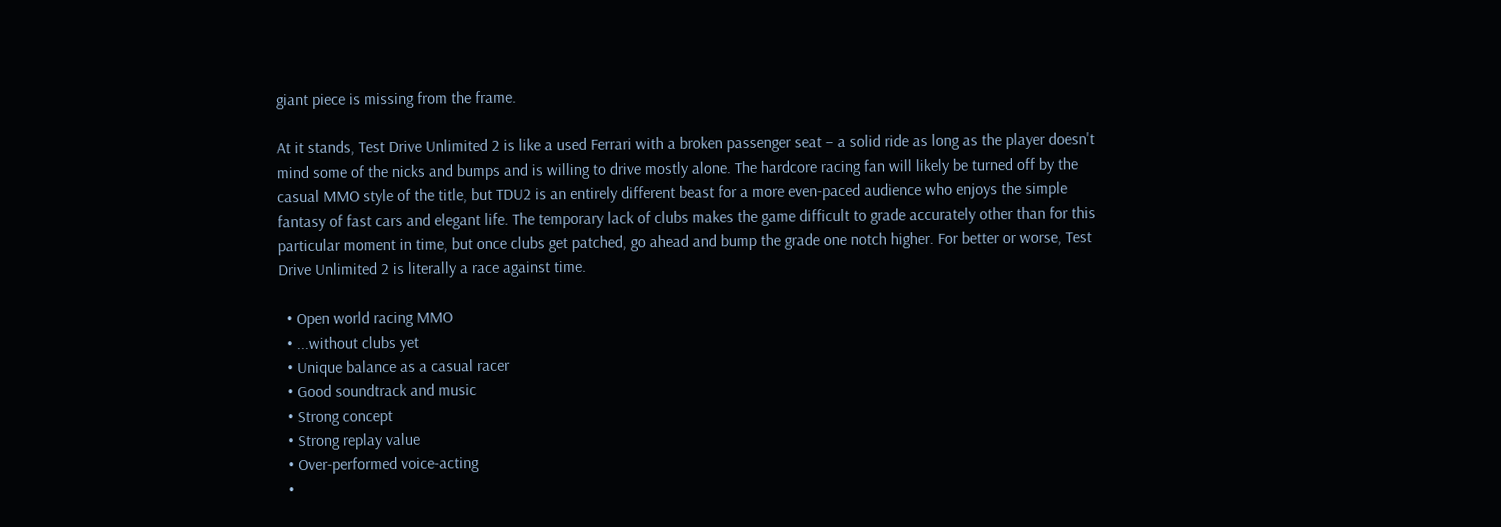giant piece is missing from the frame.

At it stands, Test Drive Unlimited 2 is like a used Ferrari with a broken passenger seat – a solid ride as long as the player doesn't mind some of the nicks and bumps and is willing to drive mostly alone. The hardcore racing fan will likely be turned off by the casual MMO style of the title, but TDU2 is an entirely different beast for a more even-paced audience who enjoys the simple fantasy of fast cars and elegant life. The temporary lack of clubs makes the game difficult to grade accurately other than for this particular moment in time, but once clubs get patched, go ahead and bump the grade one notch higher. For better or worse, Test Drive Unlimited 2 is literally a race against time.

  • Open world racing MMO
  • ...without clubs yet
  • Unique balance as a casual racer
  • Good soundtrack and music
  • Strong concept
  • Strong replay value
  • Over-performed voice-acting
  •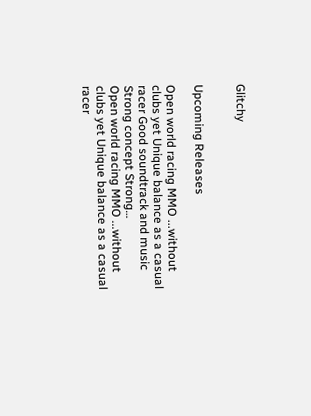Glitchy


Upcoming Releases

Open world racing MMO ...without clubs yet Unique balance as a casual racer Good soundtrack and music Strong concept Strong…
Open world racing MMO ...without clubs yet Unique balance as a casual racer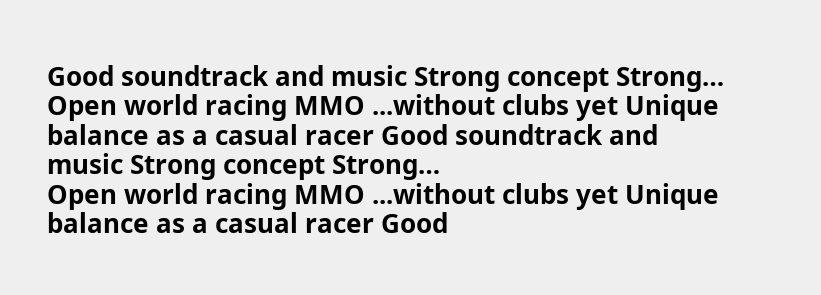Good soundtrack and music Strong concept Strong…
Open world racing MMO ...without clubs yet Unique balance as a casual racer Good soundtrack and music Strong concept Strong…
Open world racing MMO ...without clubs yet Unique balance as a casual racer Good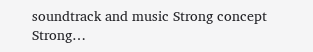soundtrack and music Strong concept Strong…